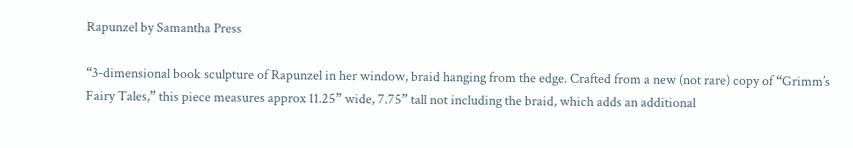Rapunzel by Samantha Press

“3-dimensional book sculpture of Rapunzel in her window, braid hanging from the edge. Crafted from a new (not rare) copy of “Grimm’s Fairy Tales,” this piece measures approx 11.25” wide, 7.75” tall not including the braid, which adds an additional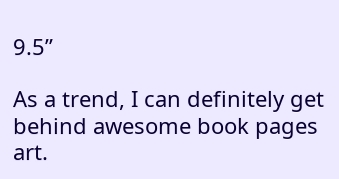9.5”

As a trend, I can definitely get behind awesome book pages art.